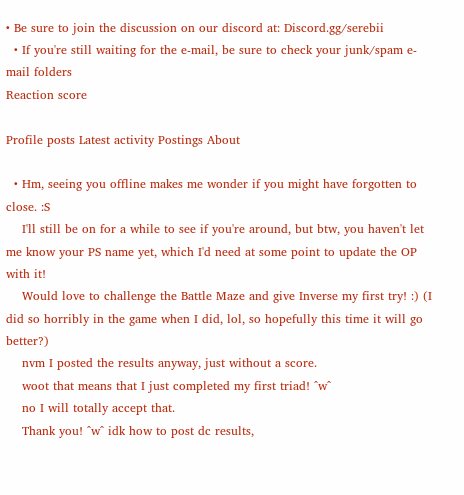• Be sure to join the discussion on our discord at: Discord.gg/serebii
  • If you're still waiting for the e-mail, be sure to check your junk/spam e-mail folders
Reaction score

Profile posts Latest activity Postings About

  • Hm, seeing you offline makes me wonder if you might have forgotten to close. :S
    I'll still be on for a while to see if you're around, but btw, you haven't let me know your PS name yet, which I'd need at some point to update the OP with it!
    Would love to challenge the Battle Maze and give Inverse my first try! :) (I did so horribly in the game when I did, lol, so hopefully this time it will go better?)
    nvm I posted the results anyway, just without a score.
    woot that means that I just completed my first triad! ^w^
    no I will totally accept that.
    Thank you! ^w^ idk how to post dc results,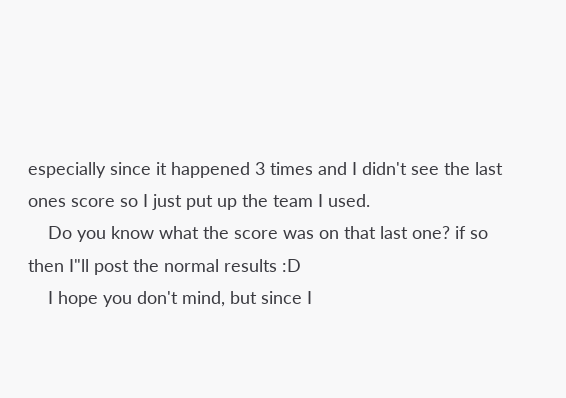especially since it happened 3 times and I didn't see the last ones score so I just put up the team I used.
    Do you know what the score was on that last one? if so then I"ll post the normal results :D
    I hope you don't mind, but since I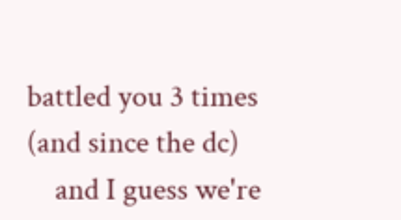battled you 3 times (and since the dc)
    and I guess we're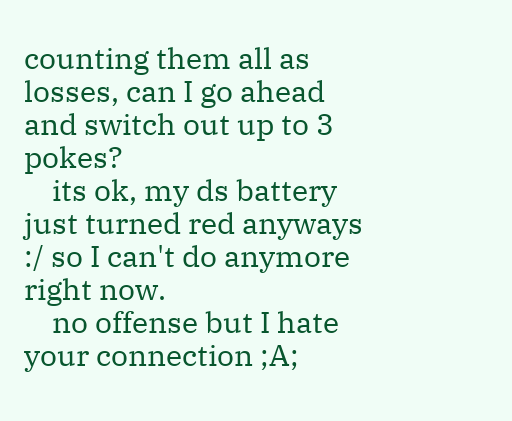counting them all as losses, can I go ahead and switch out up to 3 pokes?
    its ok, my ds battery just turned red anyways :/ so I can't do anymore right now.
    no offense but I hate your connection ;A;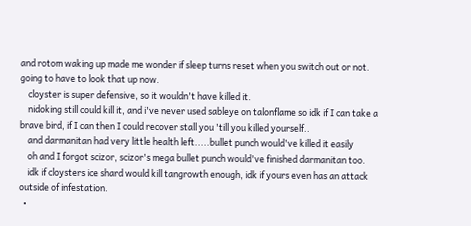and rotom waking up made me wonder if sleep turns reset when you switch out or not. going to have to look that up now.
    cloyster is super defensive, so it wouldn't have killed it.
    nidoking still could kill it, and i've never used sableye on talonflame so idk if I can take a brave bird, if I can then I could recover stall you 'till you killed yourself..
    and darmanitan had very little health left.....bullet punch would've killed it easily
    oh and I forgot scizor, scizor's mega bullet punch would've finished darmanitan too.
    idk if cloysters ice shard would kill tangrowth enough, idk if yours even has an attack outside of infestation.
  •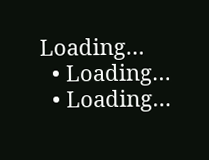Loading…
  • Loading…
  • Loading…